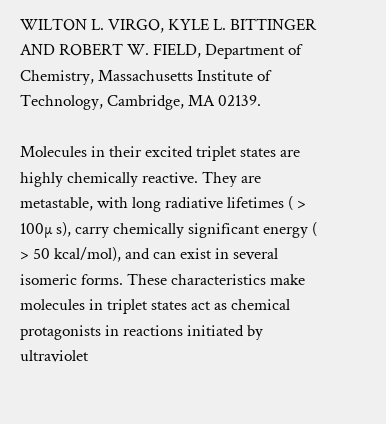WILTON L. VIRGO, KYLE L. BITTINGER AND ROBERT W. FIELD, Department of Chemistry, Massachusetts Institute of Technology, Cambridge, MA 02139.

Molecules in their excited triplet states are highly chemically reactive. They are metastable, with long radiative lifetimes ( > 100µ s), carry chemically significant energy ( > 50 kcal/mol), and can exist in several isomeric forms. These characteristics make molecules in triplet states act as chemical protagonists in reactions initiated by ultraviolet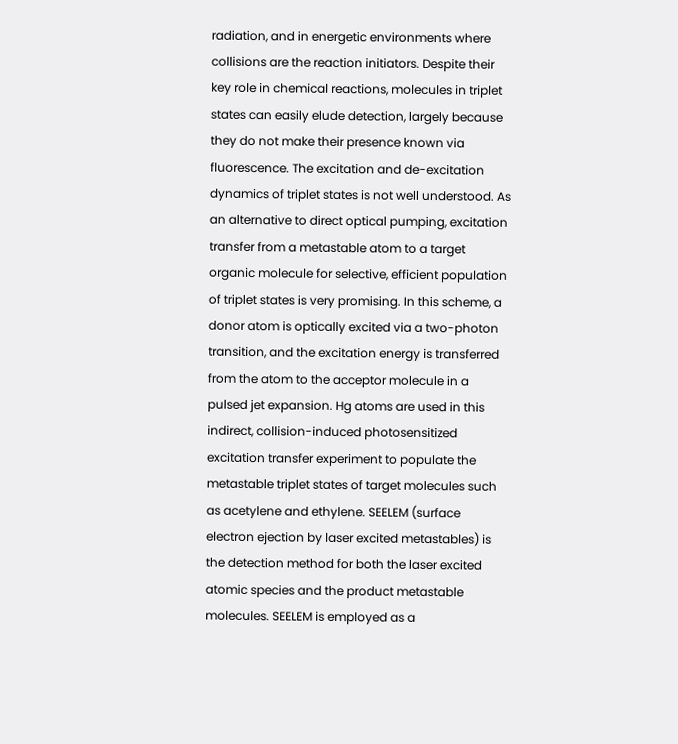radiation, and in energetic environments where collisions are the reaction initiators. Despite their key role in chemical reactions, molecules in triplet states can easily elude detection, largely because they do not make their presence known via fluorescence. The excitation and de-excitation dynamics of triplet states is not well understood. As an alternative to direct optical pumping, excitation transfer from a metastable atom to a target organic molecule for selective, efficient population of triplet states is very promising. In this scheme, a donor atom is optically excited via a two-photon transition, and the excitation energy is transferred from the atom to the acceptor molecule in a pulsed jet expansion. Hg atoms are used in this indirect, collision-induced photosensitized excitation transfer experiment to populate the metastable triplet states of target molecules such as acetylene and ethylene. SEELEM (surface electron ejection by laser excited metastables) is the detection method for both the laser excited atomic species and the product metastable molecules. SEELEM is employed as a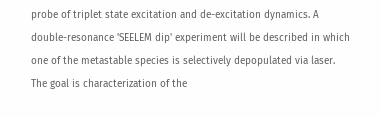probe of triplet state excitation and de-excitation dynamics. A double-resonance 'SEELEM dip' experiment will be described in which one of the metastable species is selectively depopulated via laser. The goal is characterization of the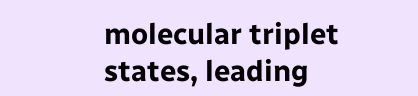molecular triplet states, leading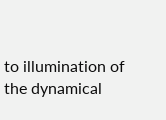to illumination of the dynamical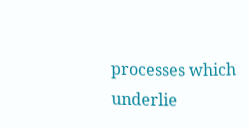processes which underlie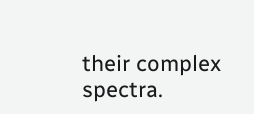their complex spectra.